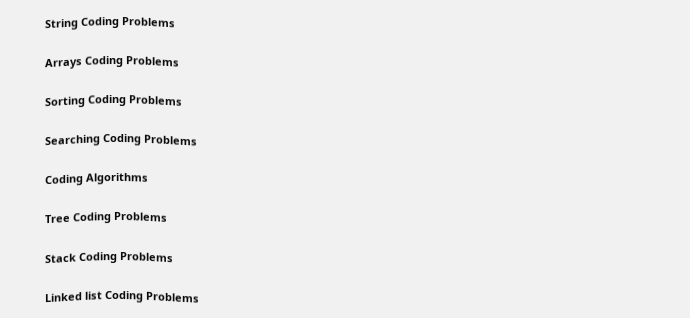String Coding Problems

Arrays Coding Problems

Sorting Coding Problems

Searching Coding Problems

Coding Algorithms

Tree Coding Problems

Stack Coding Problems

Linked list Coding Problems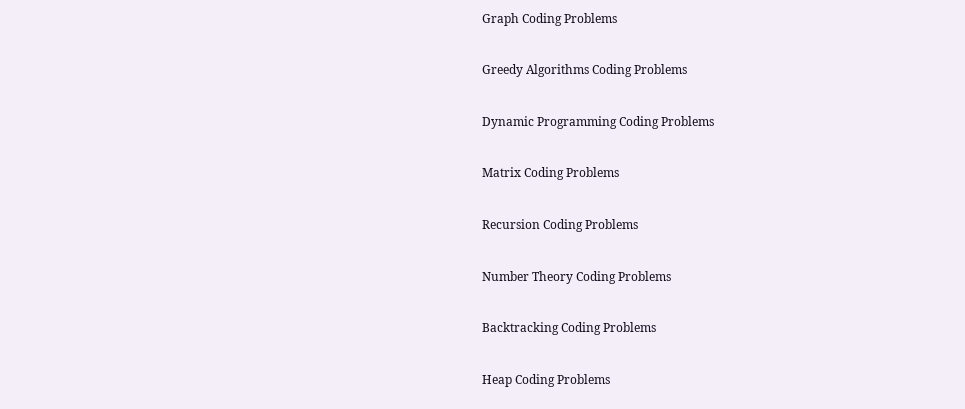Graph Coding Problems

Greedy Algorithms Coding Problems

Dynamic Programming Coding Problems

Matrix Coding Problems

Recursion Coding Problems

Number Theory Coding Problems

Backtracking Coding Problems

Heap Coding Problems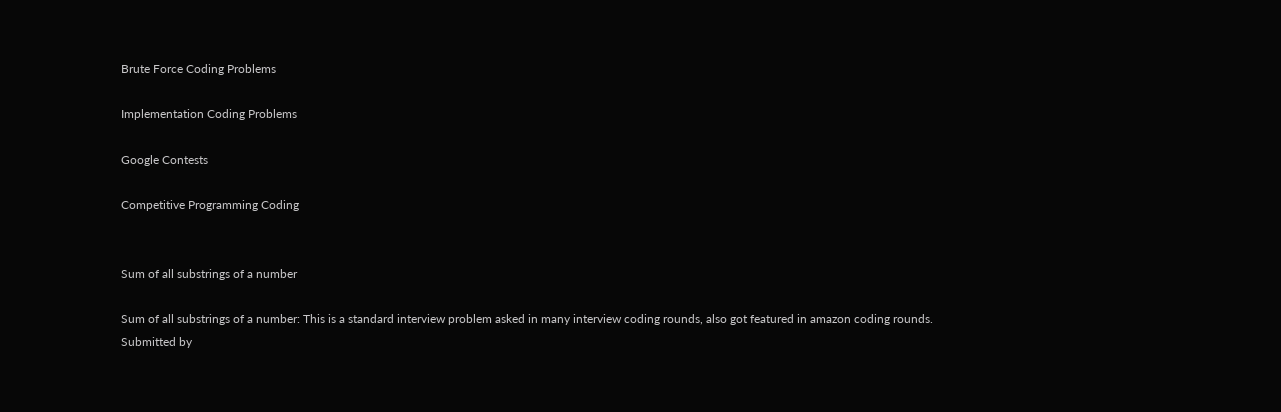Brute Force Coding Problems

Implementation Coding Problems

Google Contests

Competitive Programming Coding


Sum of all substrings of a number

Sum of all substrings of a number: This is a standard interview problem asked in many interview coding rounds, also got featured in amazon coding rounds.
Submitted by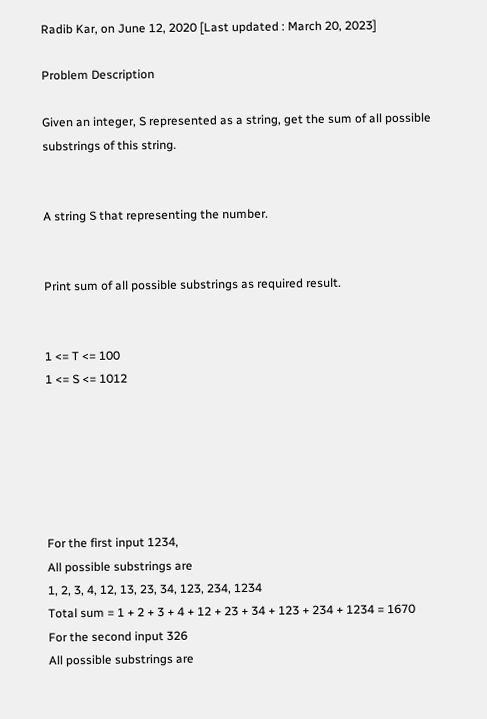Radib Kar, on June 12, 2020 [Last updated : March 20, 2023]

Problem Description

Given an integer, S represented as a string, get the sum of all possible substrings of this string.


A string S that representing the number.


Print sum of all possible substrings as required result.


1 <= T <= 100
1 <= S <= 1012






For the first input 1234,
All possible substrings are
1, 2, 3, 4, 12, 13, 23, 34, 123, 234, 1234
Total sum = 1 + 2 + 3 + 4 + 12 + 23 + 34 + 123 + 234 + 1234 = 1670
For the second input 326
All possible substrings are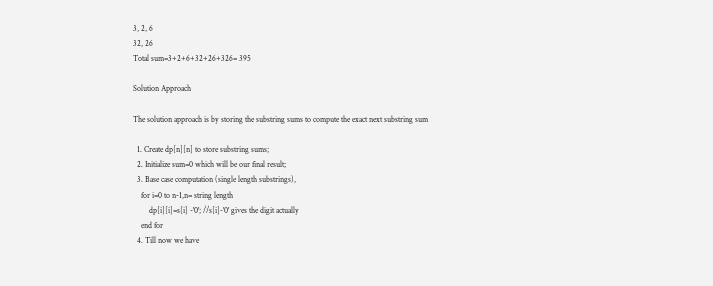3, 2, 6
32, 26
Total sum=3+2+6+32+26+326= 395

Solution Approach

The solution approach is by storing the substring sums to compute the exact next substring sum

  1. Create dp[n][n] to store substring sums;
  2. Initialize sum=0 which will be our final result;
  3. Base case computation (single length substrings),
    for i=0 to n-1,n= string length
        dp[i][i]=s[i] -'0'; //s[i]-'0' gives the digit actually
    end for
  4. Till now we have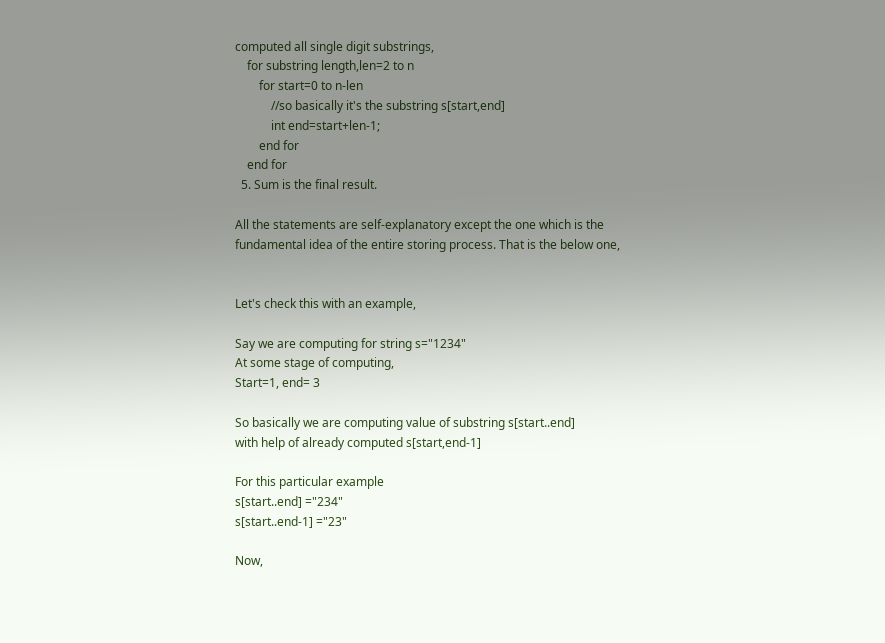computed all single digit substrings,
    for substring length,len=2 to n
        for start=0 to n-len
            //so basically it's the substring s[start,end]
            int end=start+len-1;
        end for
    end for
  5. Sum is the final result.

All the statements are self-explanatory except the one which is the fundamental idea of the entire storing process. That is the below one,


Let's check this with an example,

Say we are computing for string s="1234"
At some stage of computing,
Start=1, end= 3

So basically we are computing value of substring s[start..end]
with help of already computed s[start,end-1]

For this particular example
s[start..end] ="234"
s[start..end-1] ="23"

Now,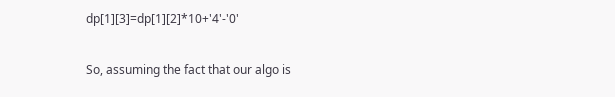dp[1][3]=dp[1][2]*10+'4'-'0'

So, assuming the fact that our algo is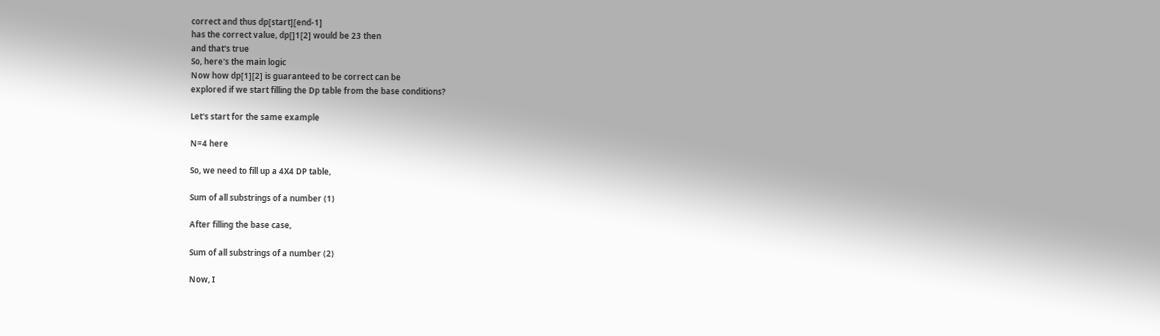correct and thus dp[start][end-1]
has the correct value, dp[]1[2] would be 23 then
and that's true
So, here's the main logic
Now how dp[1][2] is guaranteed to be correct can be
explored if we start filling the Dp table from the base conditions?

Let's start for the same example

N=4 here

So, we need to fill up a 4X4 DP table,

Sum of all substrings of a number (1)

After filling the base case,

Sum of all substrings of a number (2)

Now, I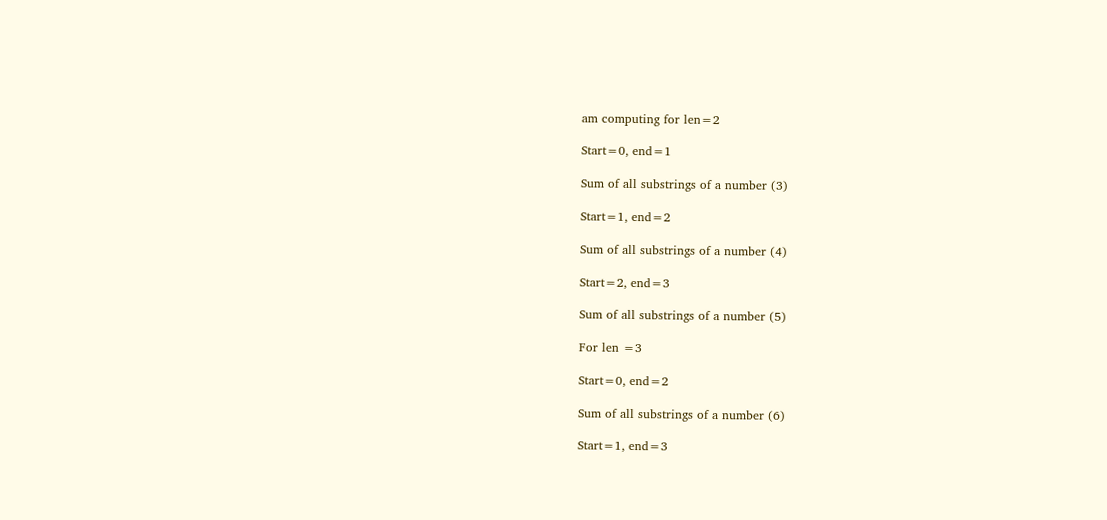am computing for len=2

Start=0, end=1

Sum of all substrings of a number (3)

Start=1, end=2

Sum of all substrings of a number (4)

Start=2, end=3

Sum of all substrings of a number (5)

For len =3

Start=0, end=2

Sum of all substrings of a number (6)

Start=1, end=3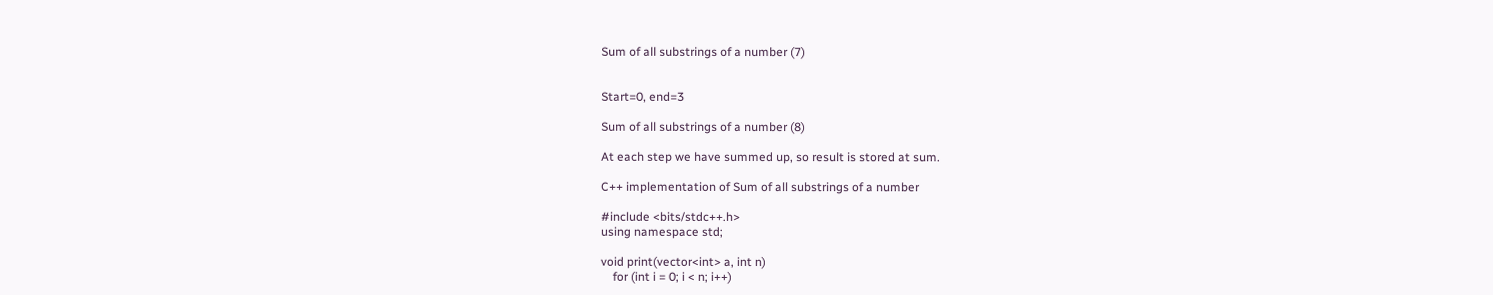Sum of all substrings of a number (7)


Start=0, end=3

Sum of all substrings of a number (8)

At each step we have summed up, so result is stored at sum.

C++ implementation of Sum of all substrings of a number

#include <bits/stdc++.h>
using namespace std;

void print(vector<int> a, int n)
    for (int i = 0; i < n; i++)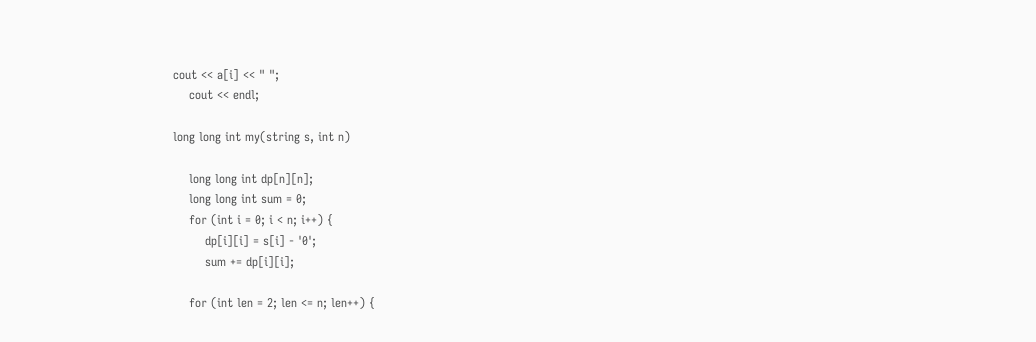cout << a[i] << " ";
    cout << endl;

long long int my(string s, int n)

    long long int dp[n][n];
    long long int sum = 0;
    for (int i = 0; i < n; i++) {
        dp[i][i] = s[i] - '0';
        sum += dp[i][i];

    for (int len = 2; len <= n; len++) {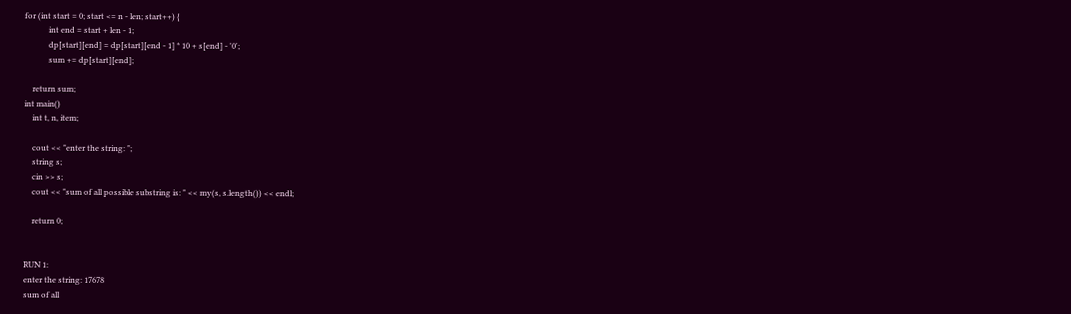for (int start = 0; start <= n - len; start++) {
            int end = start + len - 1;
            dp[start][end] = dp[start][end - 1] * 10 + s[end] - '0';
            sum += dp[start][end];

    return sum;
int main()
    int t, n, item;

    cout << "enter the string: ";
    string s;
    cin >> s;
    cout << "sum of all possible substring is: " << my(s, s.length()) << endl;

    return 0;


RUN 1:
enter the string: 17678
sum of all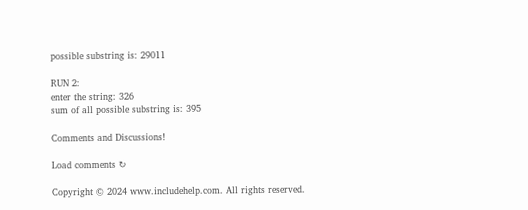possible substring is: 29011

RUN 2:
enter the string: 326
sum of all possible substring is: 395

Comments and Discussions!

Load comments ↻

Copyright © 2024 www.includehelp.com. All rights reserved.